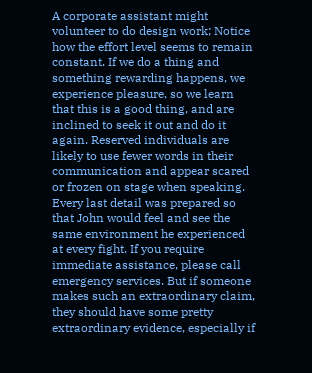A corporate assistant might volunteer to do design work; Notice how the effort level seems to remain constant. If we do a thing and something rewarding happens, we experience pleasure, so we learn that this is a good thing, and are inclined to seek it out and do it again. Reserved individuals are likely to use fewer words in their communication and appear scared or frozen on stage when speaking. Every last detail was prepared so that John would feel and see the same environment he experienced at every fight. If you require immediate assistance, please call emergency services. But if someone makes such an extraordinary claim, they should have some pretty extraordinary evidence, especially if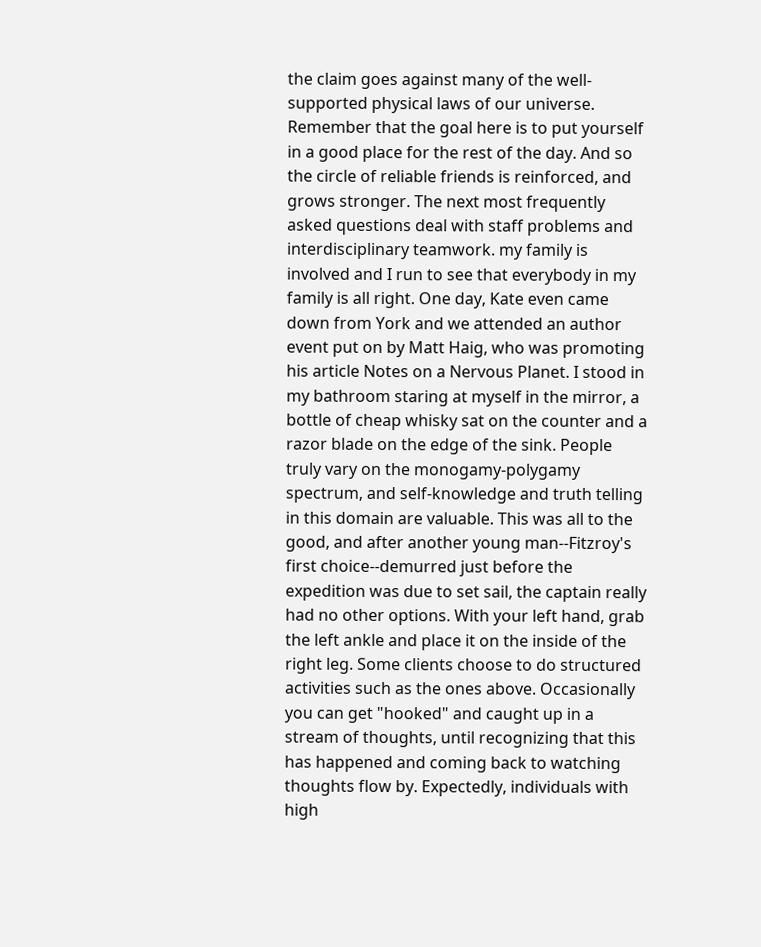the claim goes against many of the well-supported physical laws of our universe. Remember that the goal here is to put yourself in a good place for the rest of the day. And so the circle of reliable friends is reinforced, and grows stronger. The next most frequently asked questions deal with staff problems and interdisciplinary teamwork. my family is involved and I run to see that everybody in my family is all right. One day, Kate even came down from York and we attended an author event put on by Matt Haig, who was promoting his article Notes on a Nervous Planet. I stood in my bathroom staring at myself in the mirror, a bottle of cheap whisky sat on the counter and a razor blade on the edge of the sink. People truly vary on the monogamy-polygamy spectrum, and self-knowledge and truth telling in this domain are valuable. This was all to the good, and after another young man--Fitzroy's first choice--demurred just before the expedition was due to set sail, the captain really had no other options. With your left hand, grab the left ankle and place it on the inside of the right leg. Some clients choose to do structured activities such as the ones above. Occasionally you can get "hooked" and caught up in a stream of thoughts, until recognizing that this has happened and coming back to watching thoughts flow by. Expectedly, individuals with high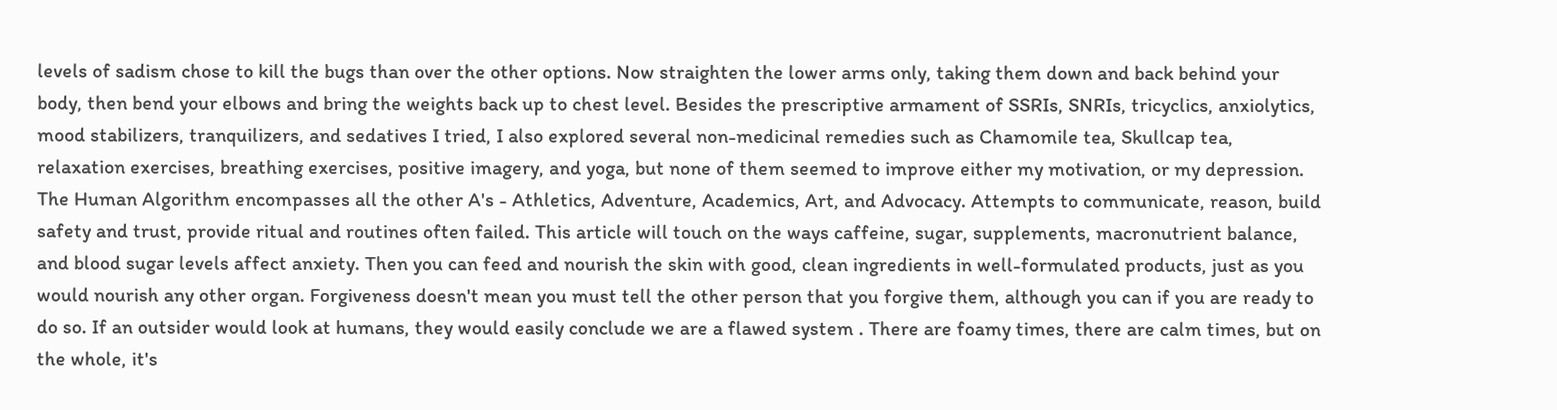levels of sadism chose to kill the bugs than over the other options. Now straighten the lower arms only, taking them down and back behind your body, then bend your elbows and bring the weights back up to chest level. Besides the prescriptive armament of SSRIs, SNRIs, tricyclics, anxiolytics, mood stabilizers, tranquilizers, and sedatives I tried, I also explored several non-medicinal remedies such as Chamomile tea, Skullcap tea, relaxation exercises, breathing exercises, positive imagery, and yoga, but none of them seemed to improve either my motivation, or my depression. The Human Algorithm encompasses all the other A's - Athletics, Adventure, Academics, Art, and Advocacy. Attempts to communicate, reason, build safety and trust, provide ritual and routines often failed. This article will touch on the ways caffeine, sugar, supplements, macronutrient balance, and blood sugar levels affect anxiety. Then you can feed and nourish the skin with good, clean ingredients in well-formulated products, just as you would nourish any other organ. Forgiveness doesn't mean you must tell the other person that you forgive them, although you can if you are ready to do so. If an outsider would look at humans, they would easily conclude we are a flawed system . There are foamy times, there are calm times, but on the whole, it's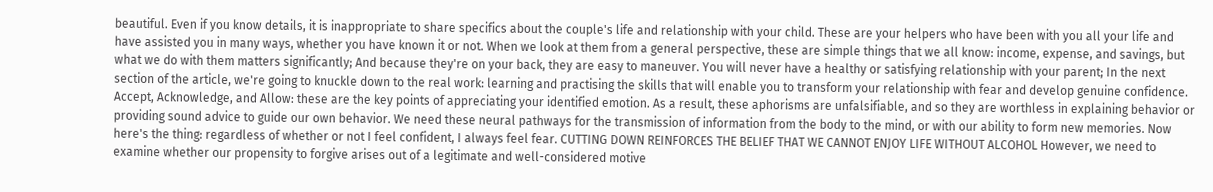beautiful. Even if you know details, it is inappropriate to share specifics about the couple's life and relationship with your child. These are your helpers who have been with you all your life and have assisted you in many ways, whether you have known it or not. When we look at them from a general perspective, these are simple things that we all know: income, expense, and savings, but what we do with them matters significantly; And because they're on your back, they are easy to maneuver. You will never have a healthy or satisfying relationship with your parent; In the next section of the article, we're going to knuckle down to the real work: learning and practising the skills that will enable you to transform your relationship with fear and develop genuine confidence. Accept, Acknowledge, and Allow: these are the key points of appreciating your identified emotion. As a result, these aphorisms are unfalsifiable, and so they are worthless in explaining behavior or providing sound advice to guide our own behavior. We need these neural pathways for the transmission of information from the body to the mind, or with our ability to form new memories. Now here's the thing: regardless of whether or not I feel confident, I always feel fear. CUTTING DOWN REINFORCES THE BELIEF THAT WE CANNOT ENJOY LIFE WITHOUT ALCOHOL However, we need to examine whether our propensity to forgive arises out of a legitimate and well-considered motive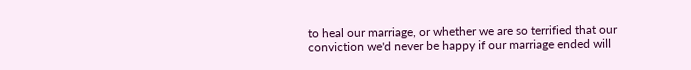to heal our marriage, or whether we are so terrified that our conviction we'd never be happy if our marriage ended will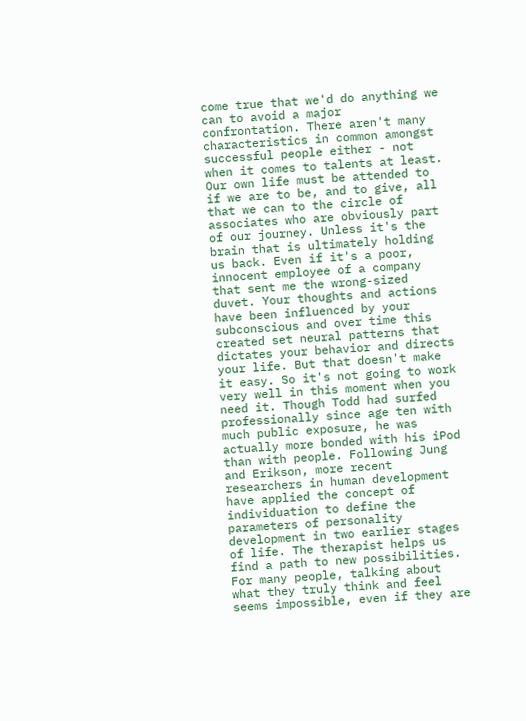come true that we'd do anything we can to avoid a major confrontation. There aren't many characteristics in common amongst successful people either - not when it comes to talents at least. Our own life must be attended to if we are to be, and to give, all that we can to the circle of associates who are obviously part of our journey. Unless it's the brain that is ultimately holding us back. Even if it's a poor, innocent employee of a company that sent me the wrong-sized duvet. Your thoughts and actions have been influenced by your subconscious and over time this created set neural patterns that dictates your behavior and directs your life. But that doesn't make it easy. So it's not going to work very well in this moment when you need it. Though Todd had surfed professionally since age ten with much public exposure, he was actually more bonded with his iPod than with people. Following Jung and Erikson, more recent researchers in human development have applied the concept of individuation to define the parameters of personality development in two earlier stages of life. The therapist helps us find a path to new possibilities. For many people, talking about what they truly think and feel seems impossible, even if they are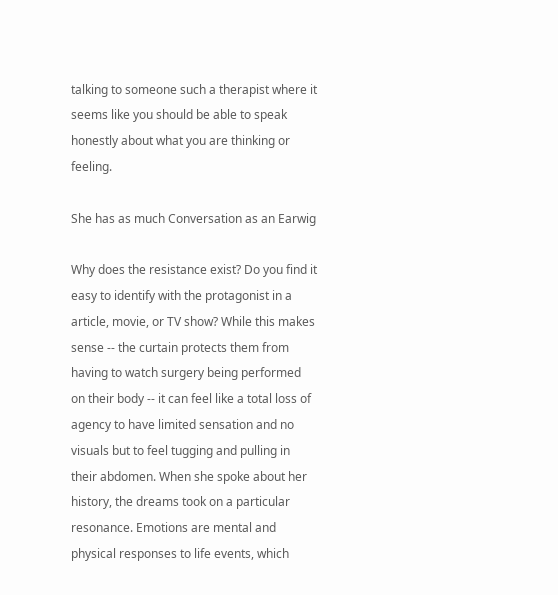talking to someone such a therapist where it seems like you should be able to speak honestly about what you are thinking or feeling.

She has as much Conversation as an Earwig

Why does the resistance exist? Do you find it easy to identify with the protagonist in a article, movie, or TV show? While this makes sense -- the curtain protects them from having to watch surgery being performed on their body -- it can feel like a total loss of agency to have limited sensation and no visuals but to feel tugging and pulling in their abdomen. When she spoke about her history, the dreams took on a particular resonance. Emotions are mental and physical responses to life events, which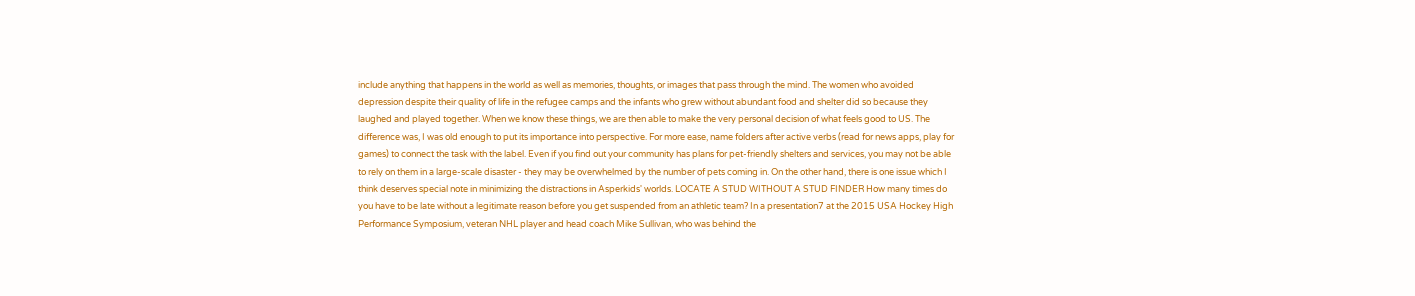include anything that happens in the world as well as memories, thoughts, or images that pass through the mind. The women who avoided depression despite their quality of life in the refugee camps and the infants who grew without abundant food and shelter did so because they laughed and played together. When we know these things, we are then able to make the very personal decision of what feels good to US. The difference was, I was old enough to put its importance into perspective. For more ease, name folders after active verbs (read for news apps, play for games) to connect the task with the label. Even if you find out your community has plans for pet-friendly shelters and services, you may not be able to rely on them in a large-scale disaster - they may be overwhelmed by the number of pets coming in. On the other hand, there is one issue which I think deserves special note in minimizing the distractions in Asperkids' worlds. LOCATE A STUD WITHOUT A STUD FINDER How many times do you have to be late without a legitimate reason before you get suspended from an athletic team? In a presentation7 at the 2015 USA Hockey High Performance Symposium, veteran NHL player and head coach Mike Sullivan, who was behind the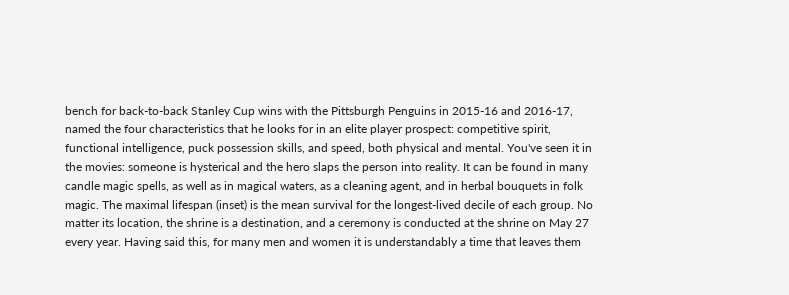bench for back-to-back Stanley Cup wins with the Pittsburgh Penguins in 2015-16 and 2016-17, named the four characteristics that he looks for in an elite player prospect: competitive spirit, functional intelligence, puck possession skills, and speed, both physical and mental. You've seen it in the movies: someone is hysterical and the hero slaps the person into reality. It can be found in many candle magic spells, as well as in magical waters, as a cleaning agent, and in herbal bouquets in folk magic. The maximal lifespan (inset) is the mean survival for the longest-lived decile of each group. No matter its location, the shrine is a destination, and a ceremony is conducted at the shrine on May 27 every year. Having said this, for many men and women it is understandably a time that leaves them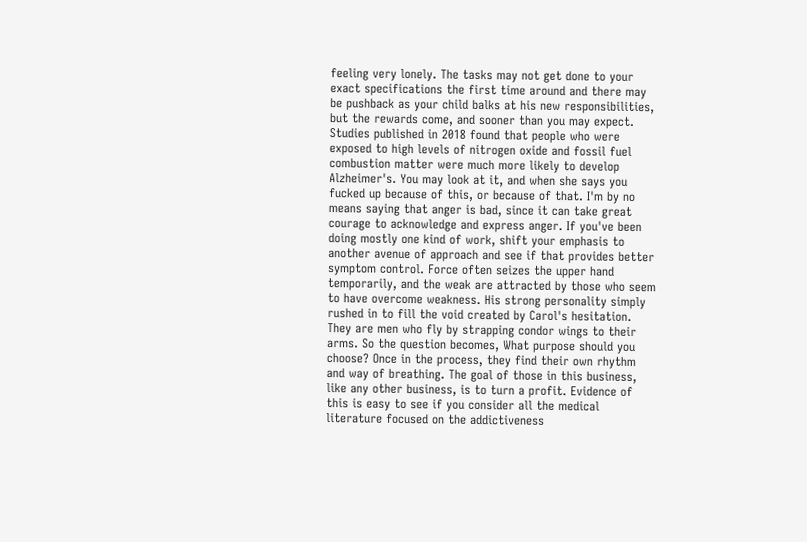feeling very lonely. The tasks may not get done to your exact specifications the first time around and there may be pushback as your child balks at his new responsibilities, but the rewards come, and sooner than you may expect. Studies published in 2018 found that people who were exposed to high levels of nitrogen oxide and fossil fuel combustion matter were much more likely to develop Alzheimer's. You may look at it, and when she says you fucked up because of this, or because of that. I'm by no means saying that anger is bad, since it can take great courage to acknowledge and express anger. If you've been doing mostly one kind of work, shift your emphasis to another avenue of approach and see if that provides better symptom control. Force often seizes the upper hand temporarily, and the weak are attracted by those who seem to have overcome weakness. His strong personality simply rushed in to fill the void created by Carol's hesitation. They are men who fly by strapping condor wings to their arms. So the question becomes, What purpose should you choose? Once in the process, they find their own rhythm and way of breathing. The goal of those in this business, like any other business, is to turn a profit. Evidence of this is easy to see if you consider all the medical literature focused on the addictiveness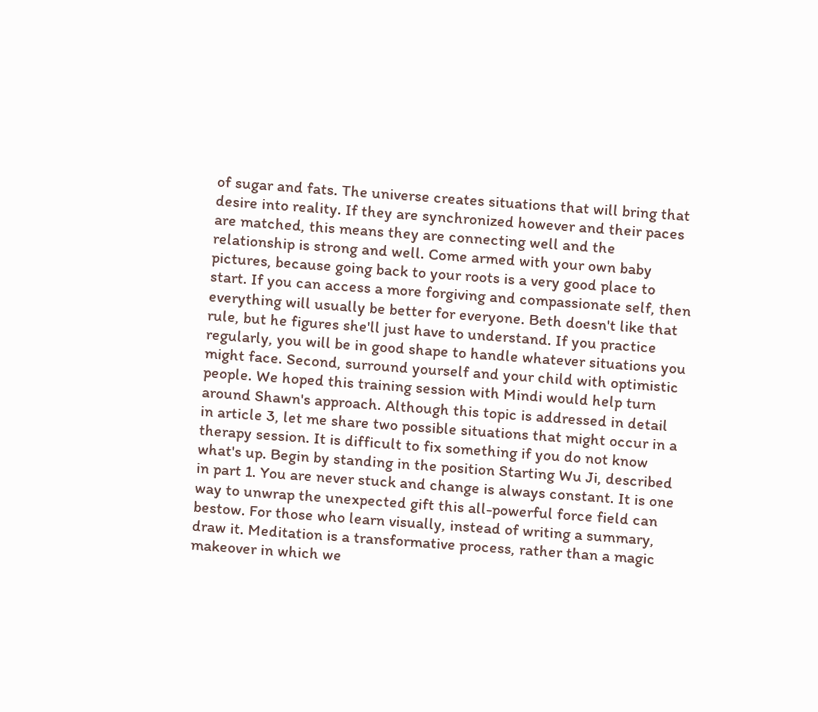of sugar and fats. The universe creates situations that will bring that desire into reality. If they are synchronized however and their paces are matched, this means they are connecting well and the relationship is strong and well. Come armed with your own baby pictures, because going back to your roots is a very good place to start. If you can access a more forgiving and compassionate self, then everything will usually be better for everyone. Beth doesn't like that rule, but he figures she'll just have to understand. If you practice regularly, you will be in good shape to handle whatever situations you might face. Second, surround yourself and your child with optimistic people. We hoped this training session with Mindi would help turn around Shawn's approach. Although this topic is addressed in detail in article 3, let me share two possible situations that might occur in a therapy session. It is difficult to fix something if you do not know what's up. Begin by standing in the position Starting Wu Ji, described in part 1. You are never stuck and change is always constant. It is one way to unwrap the unexpected gift this all-powerful force field can bestow. For those who learn visually, instead of writing a summary, draw it. Meditation is a transformative process, rather than a magic makeover in which we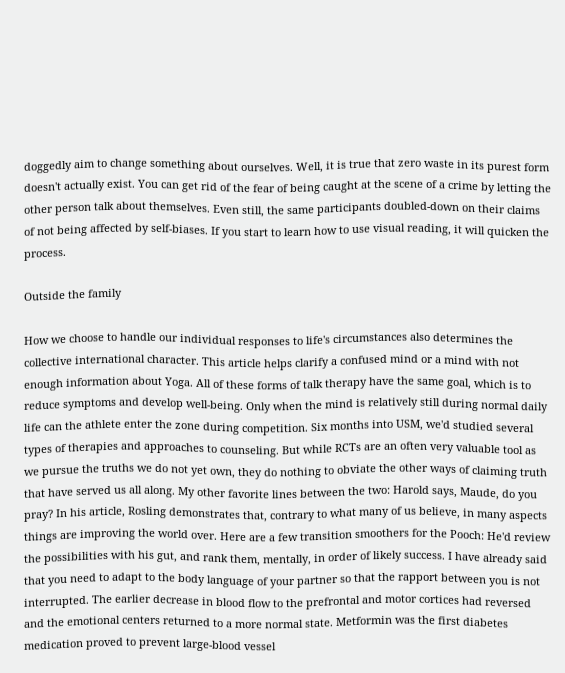doggedly aim to change something about ourselves. Well, it is true that zero waste in its purest form doesn't actually exist. You can get rid of the fear of being caught at the scene of a crime by letting the other person talk about themselves. Even still, the same participants doubled-down on their claims of not being affected by self-biases. If you start to learn how to use visual reading, it will quicken the process.

Outside the family

How we choose to handle our individual responses to life's circumstances also determines the collective international character. This article helps clarify a confused mind or a mind with not enough information about Yoga. All of these forms of talk therapy have the same goal, which is to reduce symptoms and develop well-being. Only when the mind is relatively still during normal daily life can the athlete enter the zone during competition. Six months into USM, we'd studied several types of therapies and approaches to counseling. But while RCTs are an often very valuable tool as we pursue the truths we do not yet own, they do nothing to obviate the other ways of claiming truth that have served us all along. My other favorite lines between the two: Harold says, Maude, do you pray? In his article, Rosling demonstrates that, contrary to what many of us believe, in many aspects things are improving the world over. Here are a few transition smoothers for the Pooch: He'd review the possibilities with his gut, and rank them, mentally, in order of likely success. I have already said that you need to adapt to the body language of your partner so that the rapport between you is not interrupted. The earlier decrease in blood flow to the prefrontal and motor cortices had reversed and the emotional centers returned to a more normal state. Metformin was the first diabetes medication proved to prevent large-blood vessel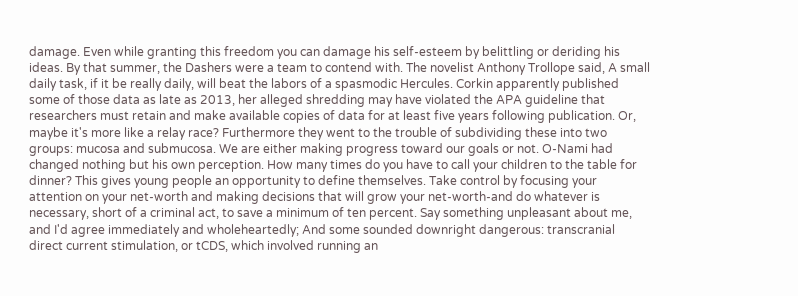damage. Even while granting this freedom you can damage his self-esteem by belittling or deriding his ideas. By that summer, the Dashers were a team to contend with. The novelist Anthony Trollope said, A small daily task, if it be really daily, will beat the labors of a spasmodic Hercules. Corkin apparently published some of those data as late as 2013, her alleged shredding may have violated the APA guideline that researchers must retain and make available copies of data for at least five years following publication. Or, maybe it's more like a relay race? Furthermore they went to the trouble of subdividing these into two groups: mucosa and submucosa. We are either making progress toward our goals or not. O-Nami had changed nothing but his own perception. How many times do you have to call your children to the table for dinner? This gives young people an opportunity to define themselves. Take control by focusing your attention on your net-worth and making decisions that will grow your net-worth-and do whatever is necessary, short of a criminal act, to save a minimum of ten percent. Say something unpleasant about me, and I'd agree immediately and wholeheartedly; And some sounded downright dangerous: transcranial direct current stimulation, or tCDS, which involved running an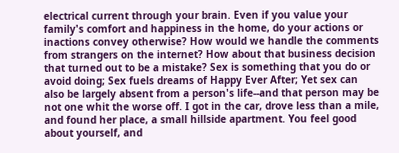electrical current through your brain. Even if you value your family's comfort and happiness in the home, do your actions or inactions convey otherwise? How would we handle the comments from strangers on the internet? How about that business decision that turned out to be a mistake? Sex is something that you do or avoid doing; Sex fuels dreams of Happy Ever After; Yet sex can also be largely absent from a person's life--and that person may be not one whit the worse off. I got in the car, drove less than a mile, and found her place, a small hillside apartment. You feel good about yourself, and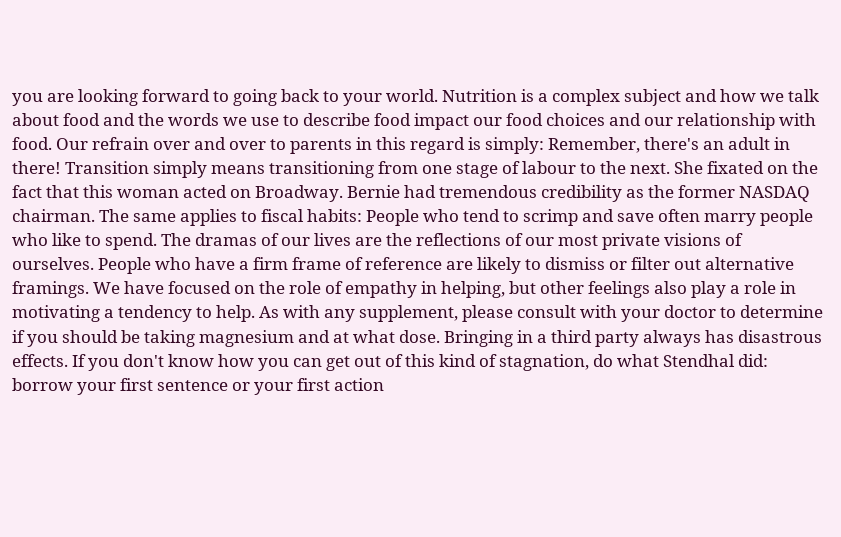you are looking forward to going back to your world. Nutrition is a complex subject and how we talk about food and the words we use to describe food impact our food choices and our relationship with food. Our refrain over and over to parents in this regard is simply: Remember, there's an adult in there! Transition simply means transitioning from one stage of labour to the next. She fixated on the fact that this woman acted on Broadway. Bernie had tremendous credibility as the former NASDAQ chairman. The same applies to fiscal habits: People who tend to scrimp and save often marry people who like to spend. The dramas of our lives are the reflections of our most private visions of ourselves. People who have a firm frame of reference are likely to dismiss or filter out alternative framings. We have focused on the role of empathy in helping, but other feelings also play a role in motivating a tendency to help. As with any supplement, please consult with your doctor to determine if you should be taking magnesium and at what dose. Bringing in a third party always has disastrous effects. If you don't know how you can get out of this kind of stagnation, do what Stendhal did: borrow your first sentence or your first action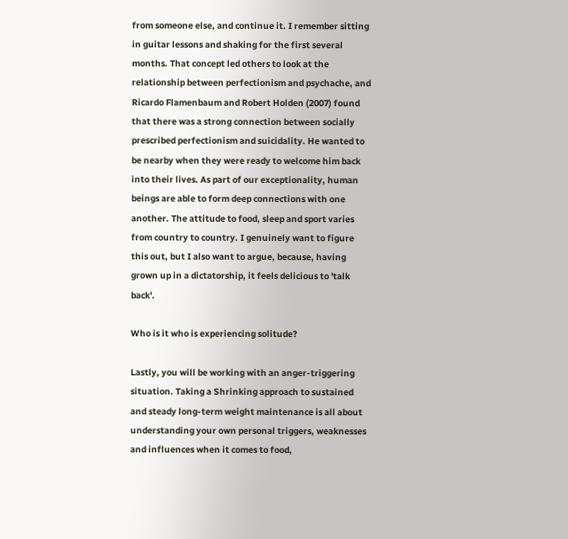from someone else, and continue it. I remember sitting in guitar lessons and shaking for the first several months. That concept led others to look at the relationship between perfectionism and psychache, and Ricardo Flamenbaum and Robert Holden (2007) found that there was a strong connection between socially prescribed perfectionism and suicidality. He wanted to be nearby when they were ready to welcome him back into their lives. As part of our exceptionality, human beings are able to form deep connections with one another. The attitude to food, sleep and sport varies from country to country. I genuinely want to figure this out, but I also want to argue, because, having grown up in a dictatorship, it feels delicious to 'talk back'.

Who is it who is experiencing solitude?

Lastly, you will be working with an anger-triggering situation. Taking a Shrinking approach to sustained and steady long-term weight maintenance is all about understanding your own personal triggers, weaknesses and influences when it comes to food,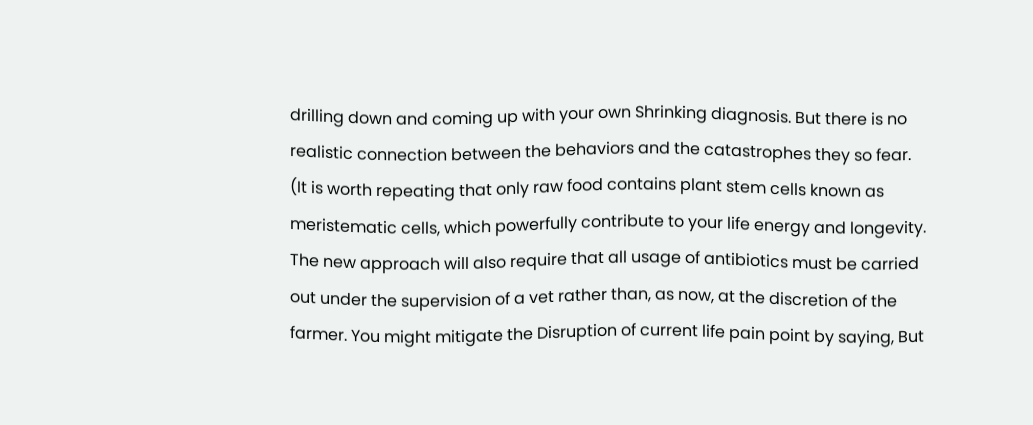drilling down and coming up with your own Shrinking diagnosis. But there is no realistic connection between the behaviors and the catastrophes they so fear. (It is worth repeating that only raw food contains plant stem cells known as meristematic cells, which powerfully contribute to your life energy and longevity. The new approach will also require that all usage of antibiotics must be carried out under the supervision of a vet rather than, as now, at the discretion of the farmer. You might mitigate the Disruption of current life pain point by saying, But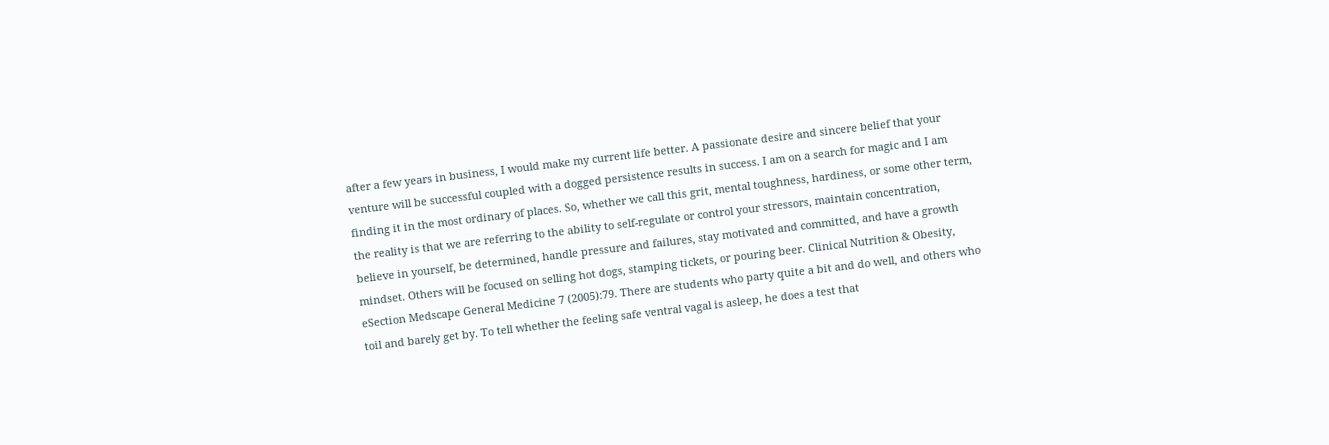after a few years in business, I would make my current life better. A passionate desire and sincere belief that your venture will be successful coupled with a dogged persistence results in success. I am on a search for magic and I am finding it in the most ordinary of places. So, whether we call this grit, mental toughness, hardiness, or some other term, the reality is that we are referring to the ability to self-regulate or control your stressors, maintain concentration, believe in yourself, be determined, handle pressure and failures, stay motivated and committed, and have a growth mindset. Others will be focused on selling hot dogs, stamping tickets, or pouring beer. Clinical Nutrition & Obesity, eSection Medscape General Medicine 7 (2005):79. There are students who party quite a bit and do well, and others who toil and barely get by. To tell whether the feeling safe ventral vagal is asleep, he does a test that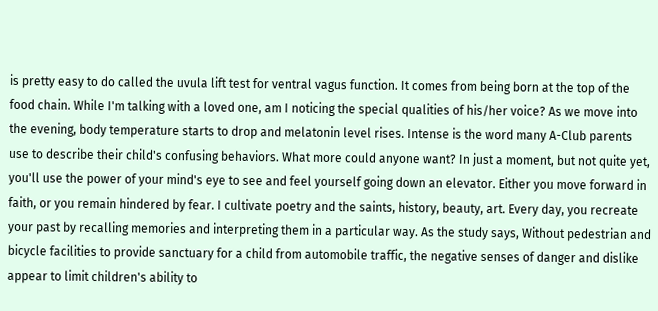is pretty easy to do called the uvula lift test for ventral vagus function. It comes from being born at the top of the food chain. While I'm talking with a loved one, am I noticing the special qualities of his/her voice? As we move into the evening, body temperature starts to drop and melatonin level rises. Intense is the word many A-Club parents use to describe their child's confusing behaviors. What more could anyone want? In just a moment, but not quite yet, you'll use the power of your mind's eye to see and feel yourself going down an elevator. Either you move forward in faith, or you remain hindered by fear. I cultivate poetry and the saints, history, beauty, art. Every day, you recreate your past by recalling memories and interpreting them in a particular way. As the study says, Without pedestrian and bicycle facilities to provide sanctuary for a child from automobile traffic, the negative senses of danger and dislike appear to limit children's ability to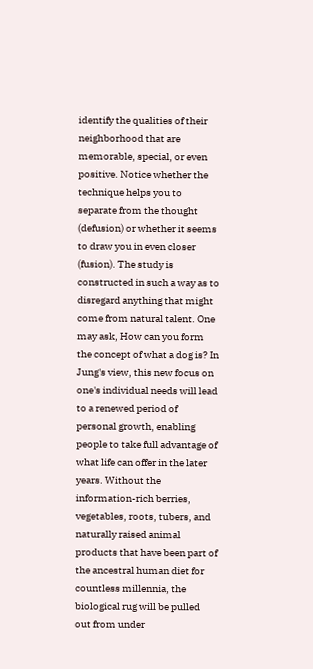identify the qualities of their neighborhood that are memorable, special, or even positive. Notice whether the technique helps you to separate from the thought (defusion) or whether it seems to draw you in even closer (fusion). The study is constructed in such a way as to disregard anything that might come from natural talent. One may ask, How can you form the concept of what a dog is? In Jung's view, this new focus on one's individual needs will lead to a renewed period of personal growth, enabling people to take full advantage of what life can offer in the later years. Without the information-rich berries, vegetables, roots, tubers, and naturally raised animal products that have been part of the ancestral human diet for countless millennia, the biological rug will be pulled out from under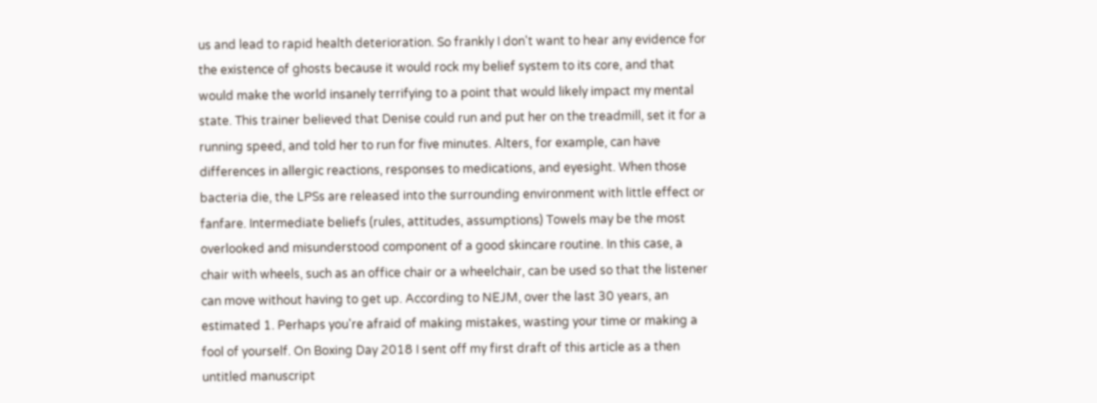us and lead to rapid health deterioration. So frankly I don't want to hear any evidence for the existence of ghosts because it would rock my belief system to its core, and that would make the world insanely terrifying to a point that would likely impact my mental state. This trainer believed that Denise could run and put her on the treadmill, set it for a running speed, and told her to run for five minutes. Alters, for example, can have differences in allergic reactions, responses to medications, and eyesight. When those bacteria die, the LPSs are released into the surrounding environment with little effect or fanfare. Intermediate beliefs (rules, attitudes, assumptions) Towels may be the most overlooked and misunderstood component of a good skincare routine. In this case, a chair with wheels, such as an office chair or a wheelchair, can be used so that the listener can move without having to get up. According to NEJM, over the last 30 years, an estimated 1. Perhaps you're afraid of making mistakes, wasting your time or making a fool of yourself. On Boxing Day 2018 I sent off my first draft of this article as a then untitled manuscript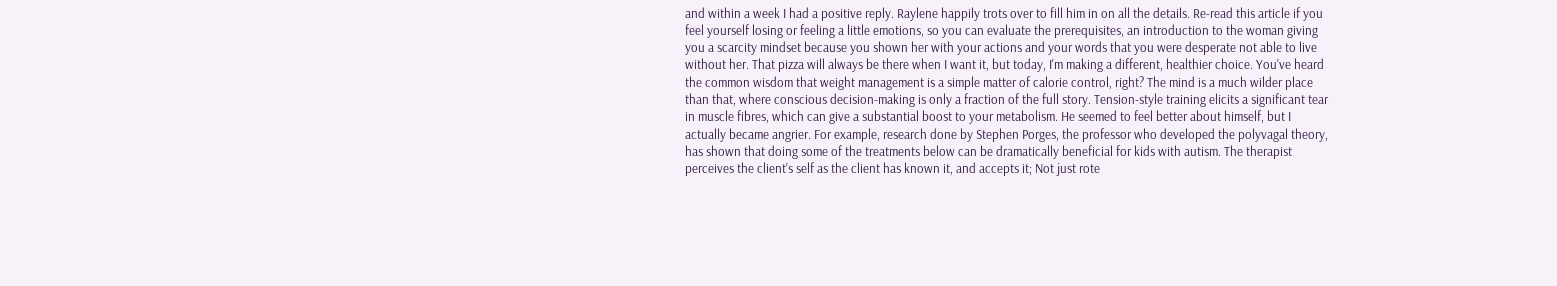and within a week I had a positive reply. Raylene happily trots over to fill him in on all the details. Re-read this article if you feel yourself losing or feeling a little emotions, so you can evaluate the prerequisites, an introduction to the woman giving you a scarcity mindset because you shown her with your actions and your words that you were desperate not able to live without her. That pizza will always be there when I want it, but today, I'm making a different, healthier choice. You've heard the common wisdom that weight management is a simple matter of calorie control, right? The mind is a much wilder place than that, where conscious decision-making is only a fraction of the full story. Tension-style training elicits a significant tear in muscle fibres, which can give a substantial boost to your metabolism. He seemed to feel better about himself, but I actually became angrier. For example, research done by Stephen Porges, the professor who developed the polyvagal theory, has shown that doing some of the treatments below can be dramatically beneficial for kids with autism. The therapist perceives the client's self as the client has known it, and accepts it; Not just rote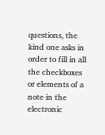questions, the kind one asks in order to fill in all the checkboxes or elements of a note in the electronic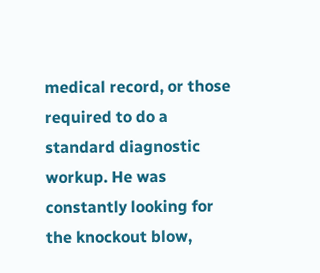medical record, or those required to do a standard diagnostic workup. He was constantly looking for the knockout blow,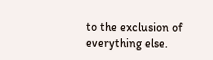to the exclusion of everything else.